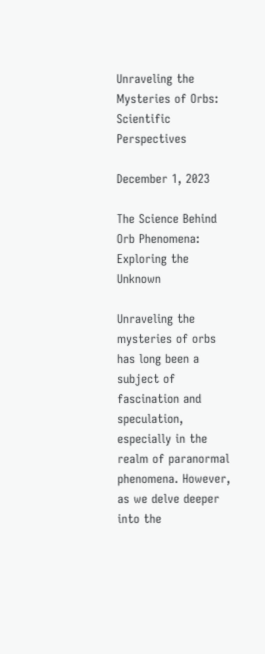Unraveling the Mysteries of Orbs: Scientific Perspectives

December 1, 2023

The Science Behind Orb Phenomena: Exploring the Unknown

Unraveling the mysteries of orbs has long been a subject of fascination and speculation, especially in the realm of paranormal phenomena. However, as we delve deeper into the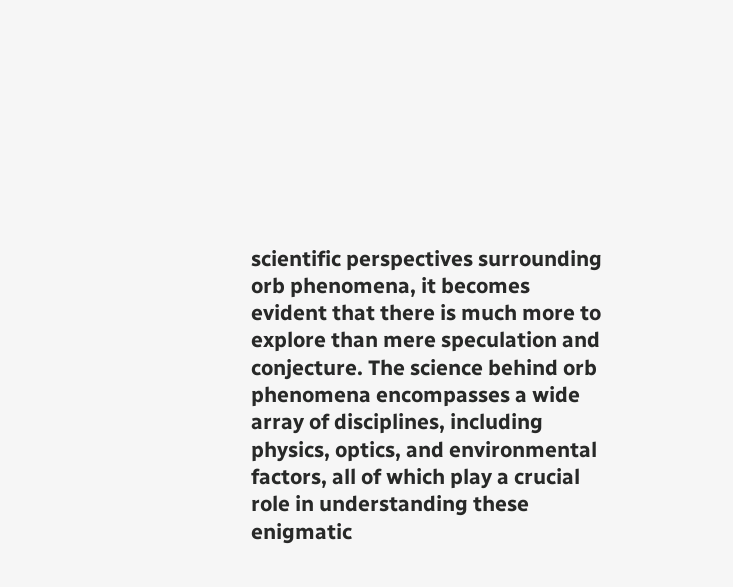scientific perspectives surrounding orb phenomena, it becomes evident that there is much more to explore than mere speculation and conjecture. The science behind orb phenomena encompasses a wide array of disciplines, including physics, optics, and environmental factors, all of which play a crucial role in understanding these enigmatic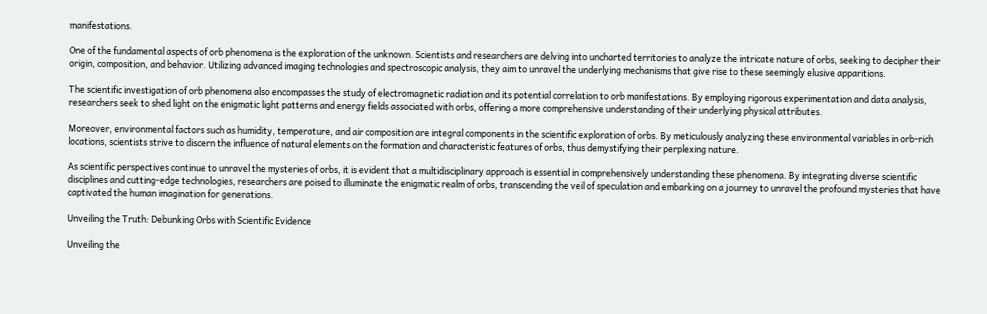manifestations.

One of the fundamental aspects of orb phenomena is the exploration of the unknown. Scientists and researchers are delving into uncharted territories to analyze the intricate nature of orbs, seeking to decipher their origin, composition, and behavior. Utilizing advanced imaging technologies and spectroscopic analysis, they aim to unravel the underlying mechanisms that give rise to these seemingly elusive apparitions.

The scientific investigation of orb phenomena also encompasses the study of electromagnetic radiation and its potential correlation to orb manifestations. By employing rigorous experimentation and data analysis, researchers seek to shed light on the enigmatic light patterns and energy fields associated with orbs, offering a more comprehensive understanding of their underlying physical attributes.

Moreover, environmental factors such as humidity, temperature, and air composition are integral components in the scientific exploration of orbs. By meticulously analyzing these environmental variables in orb-rich locations, scientists strive to discern the influence of natural elements on the formation and characteristic features of orbs, thus demystifying their perplexing nature.

As scientific perspectives continue to unravel the mysteries of orbs, it is evident that a multidisciplinary approach is essential in comprehensively understanding these phenomena. By integrating diverse scientific disciplines and cutting-edge technologies, researchers are poised to illuminate the enigmatic realm of orbs, transcending the veil of speculation and embarking on a journey to unravel the profound mysteries that have captivated the human imagination for generations.

Unveiling the Truth: Debunking Orbs with Scientific Evidence

Unveiling the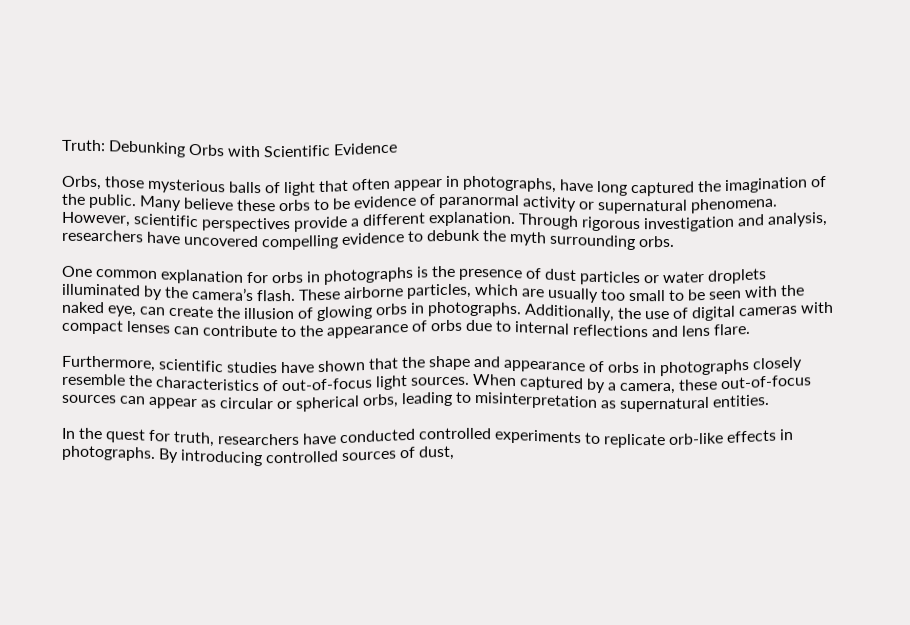Truth: Debunking Orbs with Scientific Evidence

Orbs, those mysterious balls of light that often appear in photographs, have long captured the imagination of the public. Many believe these orbs to be evidence of paranormal activity or supernatural phenomena. However, scientific perspectives provide a different explanation. Through rigorous investigation and analysis, researchers have uncovered compelling evidence to debunk the myth surrounding orbs.

One common explanation for orbs in photographs is the presence of dust particles or water droplets illuminated by the camera’s flash. These airborne particles, which are usually too small to be seen with the naked eye, can create the illusion of glowing orbs in photographs. Additionally, the use of digital cameras with compact lenses can contribute to the appearance of orbs due to internal reflections and lens flare.

Furthermore, scientific studies have shown that the shape and appearance of orbs in photographs closely resemble the characteristics of out-of-focus light sources. When captured by a camera, these out-of-focus sources can appear as circular or spherical orbs, leading to misinterpretation as supernatural entities.

In the quest for truth, researchers have conducted controlled experiments to replicate orb-like effects in photographs. By introducing controlled sources of dust,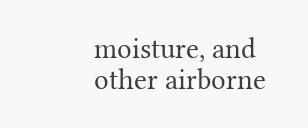moisture, and other airborne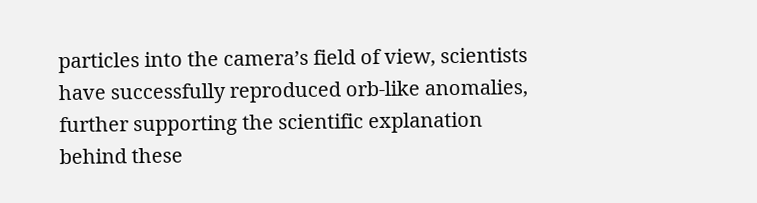particles into the camera’s field of view, scientists have successfully reproduced orb-like anomalies, further supporting the scientific explanation behind these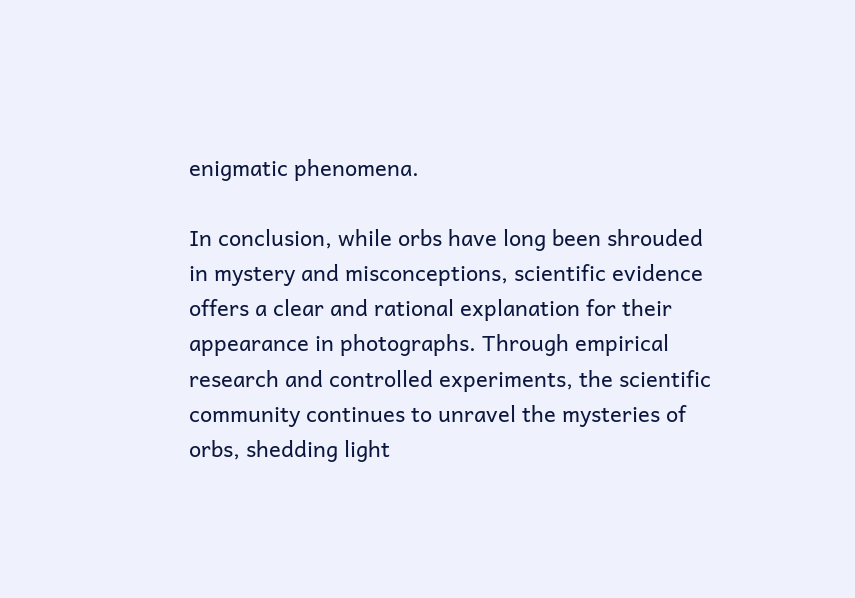enigmatic phenomena.

In conclusion, while orbs have long been shrouded in mystery and misconceptions, scientific evidence offers a clear and rational explanation for their appearance in photographs. Through empirical research and controlled experiments, the scientific community continues to unravel the mysteries of orbs, shedding light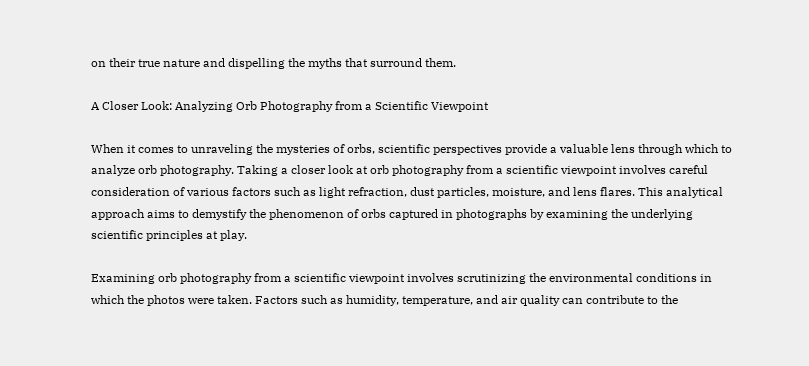on their true nature and dispelling the myths that surround them.

A Closer Look: Analyzing Orb Photography from a Scientific Viewpoint

When it comes to unraveling the mysteries of orbs, scientific perspectives provide a valuable lens through which to analyze orb photography. Taking a closer look at orb photography from a scientific viewpoint involves careful consideration of various factors such as light refraction, dust particles, moisture, and lens flares. This analytical approach aims to demystify the phenomenon of orbs captured in photographs by examining the underlying scientific principles at play.

Examining orb photography from a scientific viewpoint involves scrutinizing the environmental conditions in which the photos were taken. Factors such as humidity, temperature, and air quality can contribute to the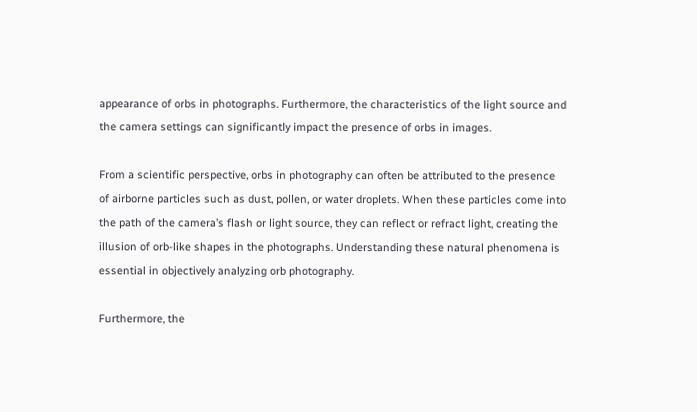appearance of orbs in photographs. Furthermore, the characteristics of the light source and the camera settings can significantly impact the presence of orbs in images.

From a scientific perspective, orbs in photography can often be attributed to the presence of airborne particles such as dust, pollen, or water droplets. When these particles come into the path of the camera’s flash or light source, they can reflect or refract light, creating the illusion of orb-like shapes in the photographs. Understanding these natural phenomena is essential in objectively analyzing orb photography.

Furthermore, the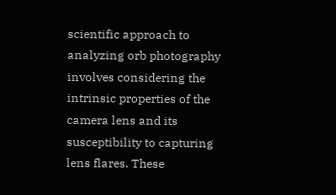scientific approach to analyzing orb photography involves considering the intrinsic properties of the camera lens and its susceptibility to capturing lens flares. These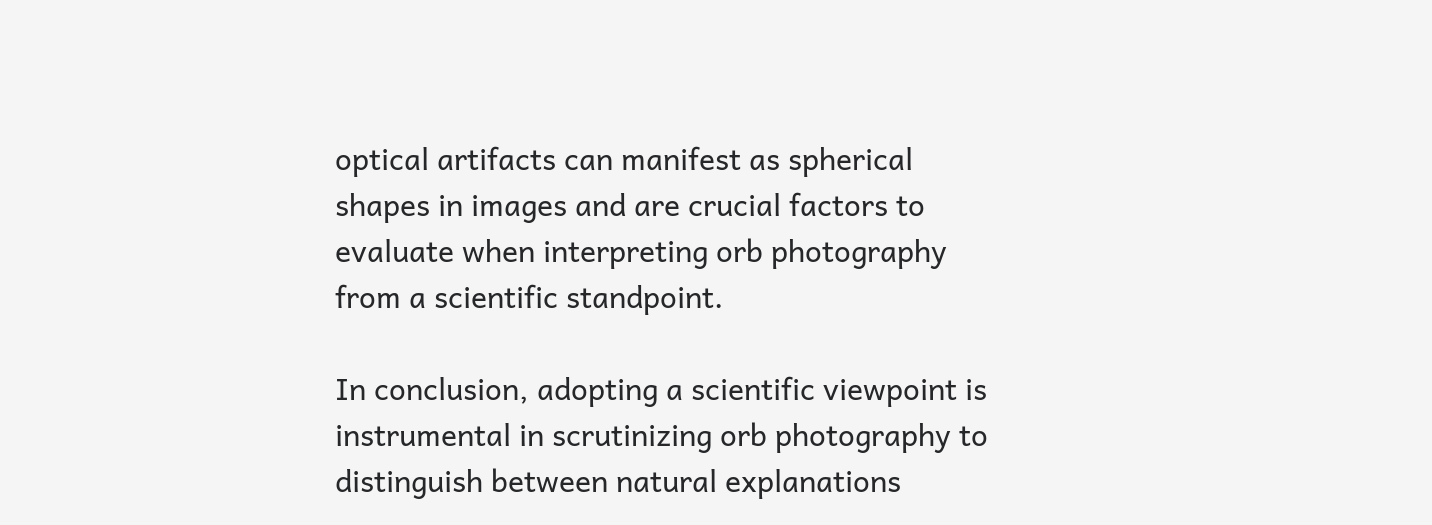optical artifacts can manifest as spherical shapes in images and are crucial factors to evaluate when interpreting orb photography from a scientific standpoint.

In conclusion, adopting a scientific viewpoint is instrumental in scrutinizing orb photography to distinguish between natural explanations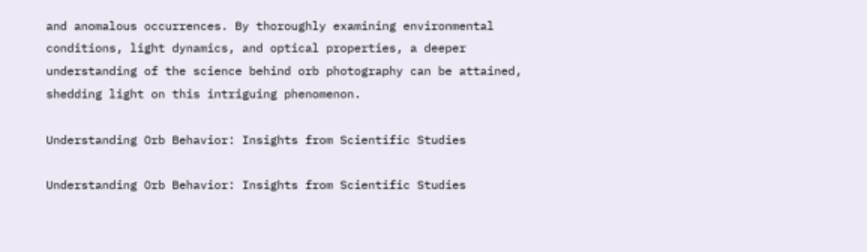and anomalous occurrences. By thoroughly examining environmental conditions, light dynamics, and optical properties, a deeper understanding of the science behind orb photography can be attained, shedding light on this intriguing phenomenon.

Understanding Orb Behavior: Insights from Scientific Studies

Understanding Orb Behavior: Insights from Scientific Studies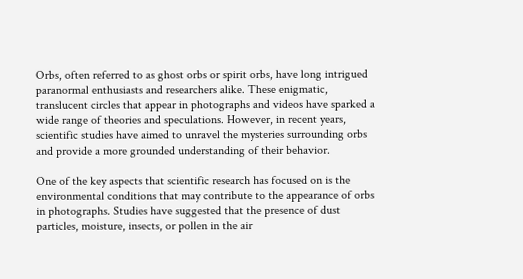Orbs, often referred to as ghost orbs or spirit orbs, have long intrigued paranormal enthusiasts and researchers alike. These enigmatic, translucent circles that appear in photographs and videos have sparked a wide range of theories and speculations. However, in recent years, scientific studies have aimed to unravel the mysteries surrounding orbs and provide a more grounded understanding of their behavior.

One of the key aspects that scientific research has focused on is the environmental conditions that may contribute to the appearance of orbs in photographs. Studies have suggested that the presence of dust particles, moisture, insects, or pollen in the air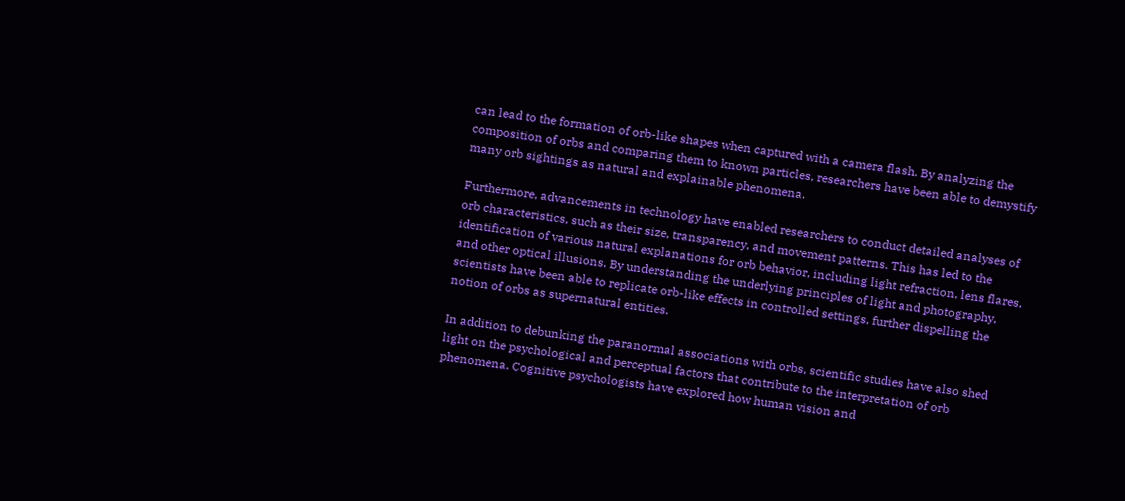can lead to the formation of orb-like shapes when captured with a camera flash. By analyzing the composition of orbs and comparing them to known particles, researchers have been able to demystify many orb sightings as natural and explainable phenomena.

Furthermore, advancements in technology have enabled researchers to conduct detailed analyses of orb characteristics, such as their size, transparency, and movement patterns. This has led to the identification of various natural explanations for orb behavior, including light refraction, lens flares, and other optical illusions. By understanding the underlying principles of light and photography, scientists have been able to replicate orb-like effects in controlled settings, further dispelling the notion of orbs as supernatural entities.

In addition to debunking the paranormal associations with orbs, scientific studies have also shed light on the psychological and perceptual factors that contribute to the interpretation of orb phenomena. Cognitive psychologists have explored how human vision and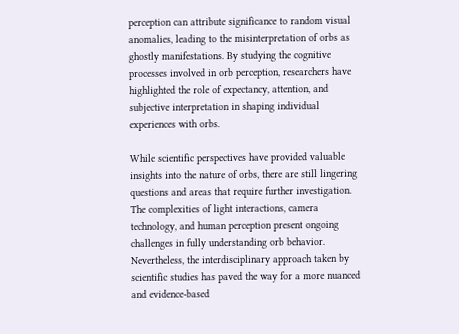perception can attribute significance to random visual anomalies, leading to the misinterpretation of orbs as ghostly manifestations. By studying the cognitive processes involved in orb perception, researchers have highlighted the role of expectancy, attention, and subjective interpretation in shaping individual experiences with orbs.

While scientific perspectives have provided valuable insights into the nature of orbs, there are still lingering questions and areas that require further investigation. The complexities of light interactions, camera technology, and human perception present ongoing challenges in fully understanding orb behavior. Nevertheless, the interdisciplinary approach taken by scientific studies has paved the way for a more nuanced and evidence-based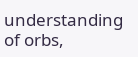understanding of orbs,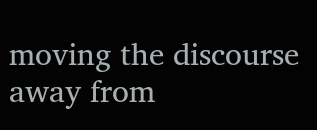moving the discourse away from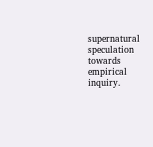supernatural speculation towards empirical inquiry.